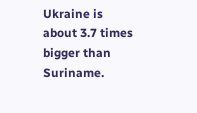Ukraine is about 3.7 times bigger than Suriname.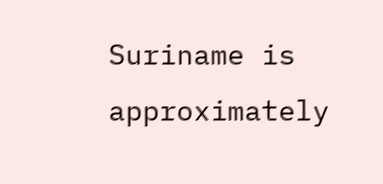Suriname is approximately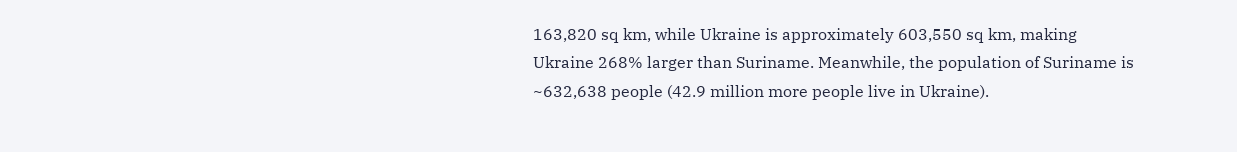163,820 sq km, while Ukraine is approximately 603,550 sq km, making Ukraine 268% larger than Suriname. Meanwhile, the population of Suriname is ~632,638 people (42.9 million more people live in Ukraine).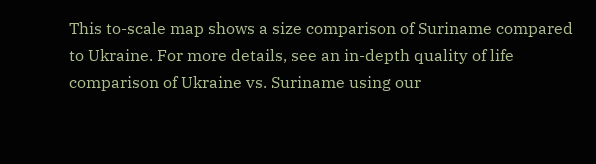This to-scale map shows a size comparison of Suriname compared to Ukraine. For more details, see an in-depth quality of life comparison of Ukraine vs. Suriname using our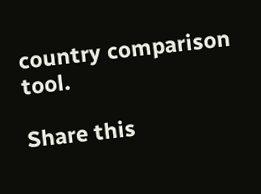country comparison tool.

Share this